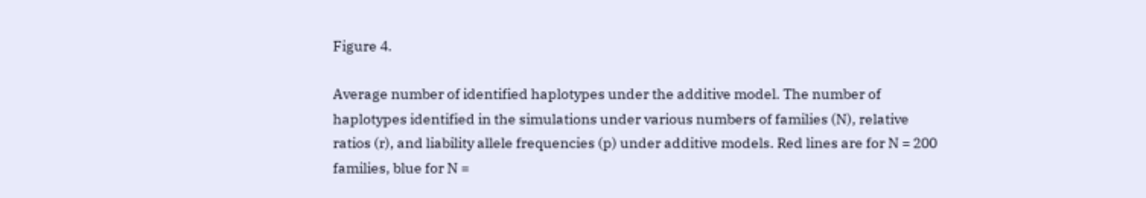Figure 4.

Average number of identified haplotypes under the additive model. The number of haplotypes identified in the simulations under various numbers of families (N), relative ratios (r), and liability allele frequencies (p) under additive models. Red lines are for N = 200 families, blue for N =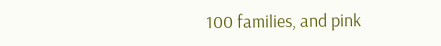100 families, and pink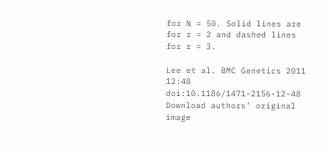for N = 50. Solid lines are for r = 2 and dashed lines for r = 3.

Lee et al. BMC Genetics 2011 12:48   doi:10.1186/1471-2156-12-48
Download authors' original image